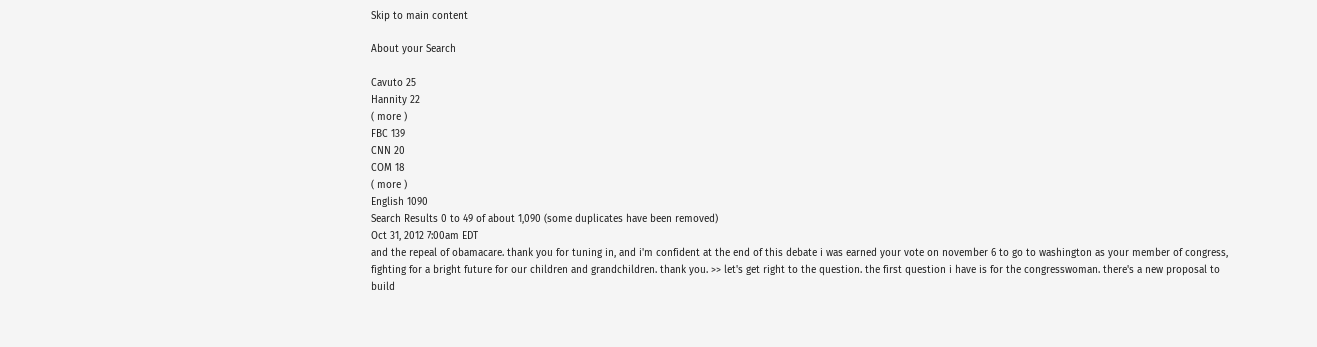Skip to main content

About your Search

Cavuto 25
Hannity 22
( more )
FBC 139
CNN 20
COM 18
( more )
English 1090
Search Results 0 to 49 of about 1,090 (some duplicates have been removed)
Oct 31, 2012 7:00am EDT
and the repeal of obamacare. thank you for tuning in, and i'm confident at the end of this debate i was earned your vote on november 6 to go to washington as your member of congress, fighting for a bright future for our children and grandchildren. thank you. >> let's get right to the question. the first question i have is for the congresswoman. there's a new proposal to build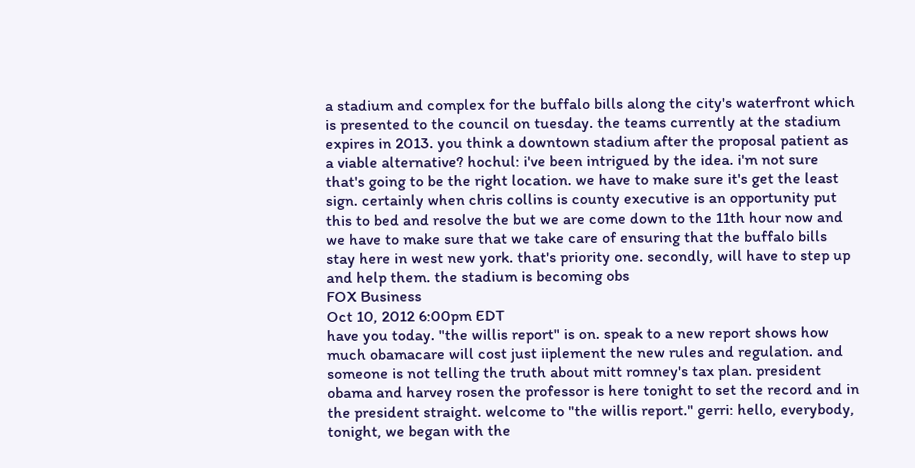a stadium and complex for the buffalo bills along the city's waterfront which is presented to the council on tuesday. the teams currently at the stadium expires in 2013. you think a downtown stadium after the proposal patient as a viable alternative? hochul: i've been intrigued by the idea. i'm not sure that's going to be the right location. we have to make sure it's get the least sign. certainly when chris collins is county executive is an opportunity put this to bed and resolve the but we are come down to the 11th hour now and we have to make sure that we take care of ensuring that the buffalo bills stay here in west new york. that's priority one. secondly, will have to step up and help them. the stadium is becoming obs
FOX Business
Oct 10, 2012 6:00pm EDT
have you today. "the willis report" is on. speak to a new report shows how much obamacare will cost just iiplement the new rules and regulation. and someone is not telling the truth about mitt romney's tax plan. president obama and harvey rosen the professor is here tonight to set the record and in the president straight. welcome to "the willis report." gerri: hello, everybody, tonight, we began with the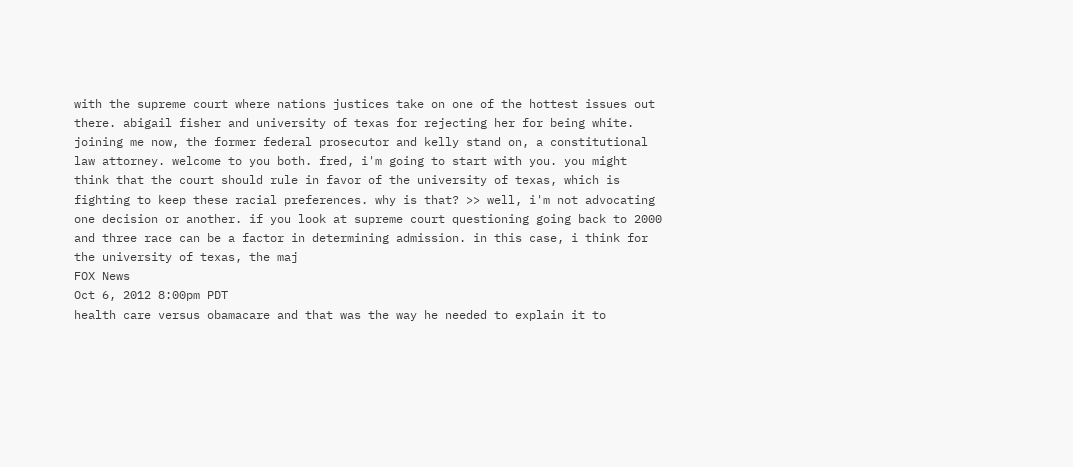with the supreme court where nations justices take on one of the hottest issues out there. abigail fisher and university of texas for rejecting her for being white. joining me now, the former federal prosecutor and kelly stand on, a constitutional law attorney. welcome to you both. fred, i'm going to start with you. you might think that the court should rule in favor of the university of texas, which is fighting to keep these racial preferences. why is that? >> well, i'm not advocating one decision or another. if you look at supreme court questioning going back to 2000 and three race can be a factor in determining admission. in this case, i think for the university of texas, the maj
FOX News
Oct 6, 2012 8:00pm PDT
health care versus obamacare and that was the way he needed to explain it to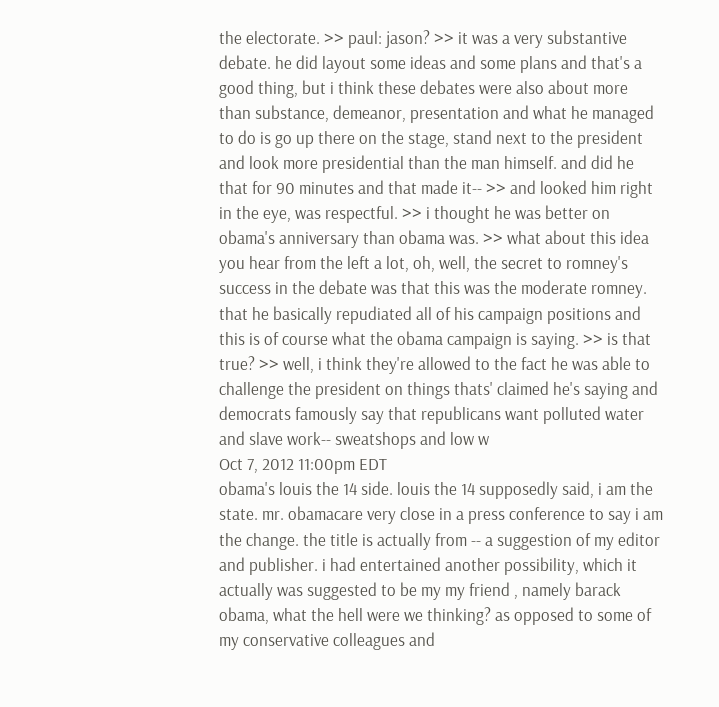the electorate. >> paul: jason? >> it was a very substantive debate. he did layout some ideas and some plans and that's a good thing, but i think these debates were also about more than substance, demeanor, presentation and what he managed to do is go up there on the stage, stand next to the president and look more presidential than the man himself. and did he that for 90 minutes and that made it-- >> and looked him right in the eye, was respectful. >> i thought he was better on obama's anniversary than obama was. >> what about this idea you hear from the left a lot, oh, well, the secret to romney's success in the debate was that this was the moderate romney. that he basically repudiated all of his campaign positions and this is of course what the obama campaign is saying. >> is that true? >> well, i think they're allowed to the fact he was able to challenge the president on things thats' claimed he's saying and democrats famously say that republicans want polluted water and slave work-- sweatshops and low w
Oct 7, 2012 11:00pm EDT
obama's louis the 14 side. louis the 14 supposedly said, i am the state. mr. obamacare very close in a press conference to say i am the change. the title is actually from -- a suggestion of my editor and publisher. i had entertained another possibility, which it actually was suggested to be my my friend , namely barack obama, what the hell were we thinking? as opposed to some of my conservative colleagues and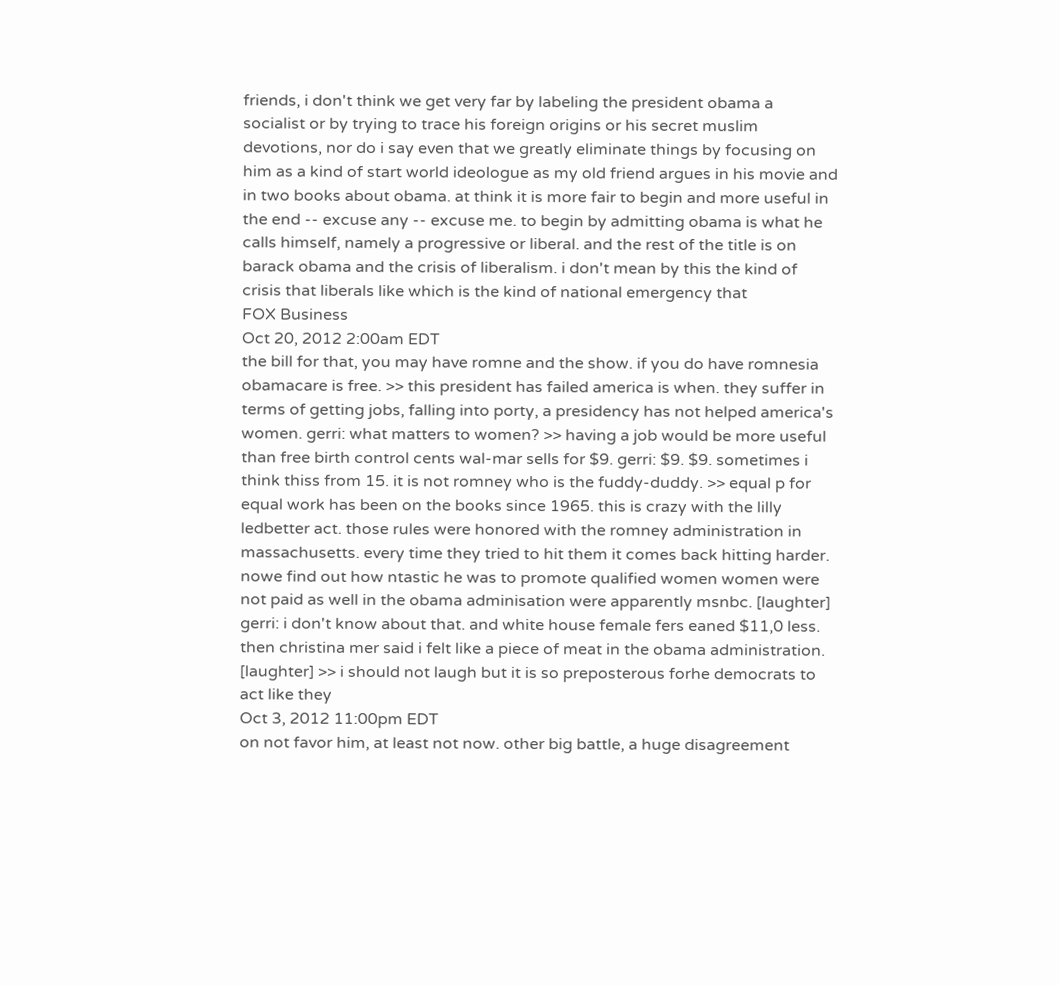friends, i don't think we get very far by labeling the president obama a socialist or by trying to trace his foreign origins or his secret muslim devotions, nor do i say even that we greatly eliminate things by focusing on him as a kind of start world ideologue as my old friend argues in his movie and in two books about obama. at think it is more fair to begin and more useful in the end -- excuse any -- excuse me. to begin by admitting obama is what he calls himself, namely a progressive or liberal. and the rest of the title is on barack obama and the crisis of liberalism. i don't mean by this the kind of crisis that liberals like which is the kind of national emergency that
FOX Business
Oct 20, 2012 2:00am EDT
the bill for that, you may have romne and the show. if you do have romnesia obamacare is free. >> this president has failed america is when. they suffer in terms of getting jobs, falling into porty, a presidency has not helped america's women. gerri: what matters to women? >> having a job would be more useful than free birth control cents wal-mar sells for $9. gerri: $9. $9. sometimes i think thiss from 15. it is not romney who is the fuddy-duddy. >> equal p for equal work has been on the books since 1965. this is crazy with the lilly ledbetter act. those rules were honored with the romney administration in massachusetts. every time they tried to hit them it comes back hitting harder. nowe find out how ntastic he was to promote qualified women women were not paid as well in the obama adminisation were apparently msnbc. [laughter] gerri: i don't know about that. and white house female fers eaned $11,0 less. then christina mer said i felt like a piece of meat in the obama administration. [laughter] >> i should not laugh but it is so preposterous forhe democrats to act like they
Oct 3, 2012 11:00pm EDT
on not favor him, at least not now. other big battle, a huge disagreement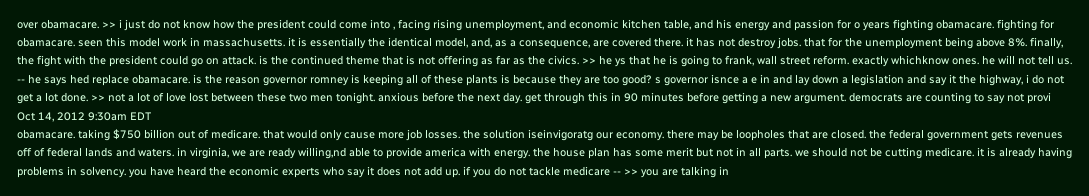over obamacare. >> i just do not know how the president could come into , facing rising unemployment, and economic kitchen table, and his energy and passion for o years fighting obamacare. fighting for obamacare. seen this model work in massachusetts. it is essentially the identical model, and, as a consequence, are covered there. it has not destroy jobs. that for the unemployment being above 8%. finally, the fight with the president could go on attack. is the continued theme that is not offering as far as the civics. >> he ys that he is going to frank, wall street reform. exactly whichknow ones. he will not tell us. -- he says hed replace obamacare. is the reason governor romney is keeping all of these plants is because they are too good? s governor isnce a e in and lay down a legislation and say it the highway, i do not get a lot done. >> not a lot of love lost between these two men tonight. anxious before the next day. get through this in 90 minutes before getting a new argument. democrats are counting to say not provi
Oct 14, 2012 9:30am EDT
obamacare. taking $750 billion out of medicare. that would only cause more job losses. the solution iseinvigoratg our economy. there may be loopholes that are closed. the federal government gets revenues off of federal lands and waters. in virginia, we are ready willing,nd able to provide america with energy. the house plan has some merit but not in all parts. we should not be cutting medicare. it is already having problems in solvency. you have heard the economic experts who say it does not add up. if you do not tackle medicare -- >> you are talking in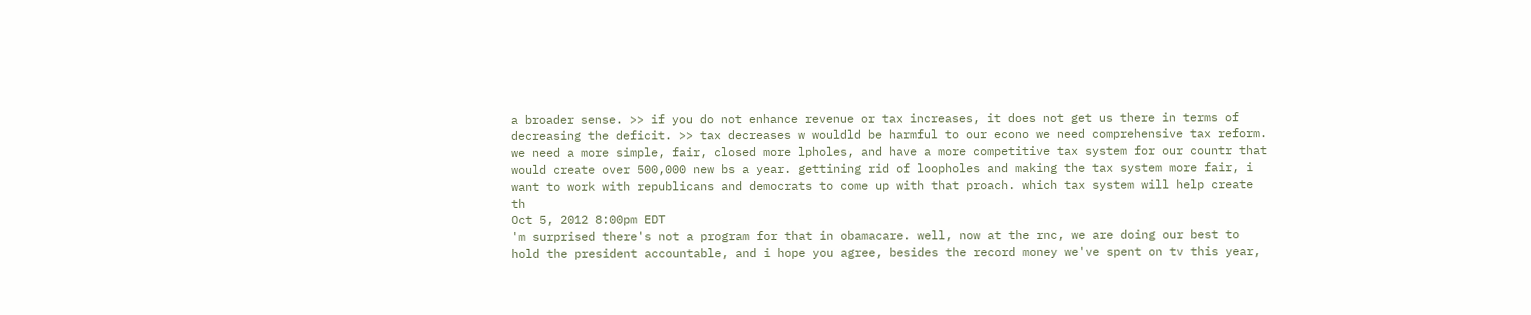a broader sense. >> if you do not enhance revenue or tax increases, it does not get us there in terms of decreasing the deficit. >> tax decreases w wouldld be harmful to our econo we need comprehensive tax reform. we need a more simple, fair, closed more lpholes, and have a more competitive tax system for our countr that would create over 500,000 new bs a year. gettining rid of loopholes and making the tax system more fair, i want to work with republicans and democrats to come up with that proach. which tax system will help create th
Oct 5, 2012 8:00pm EDT
'm surprised there's not a program for that in obamacare. well, now at the rnc, we are doing our best to hold the president accountable, and i hope you agree, besides the record money we've spent on tv this year,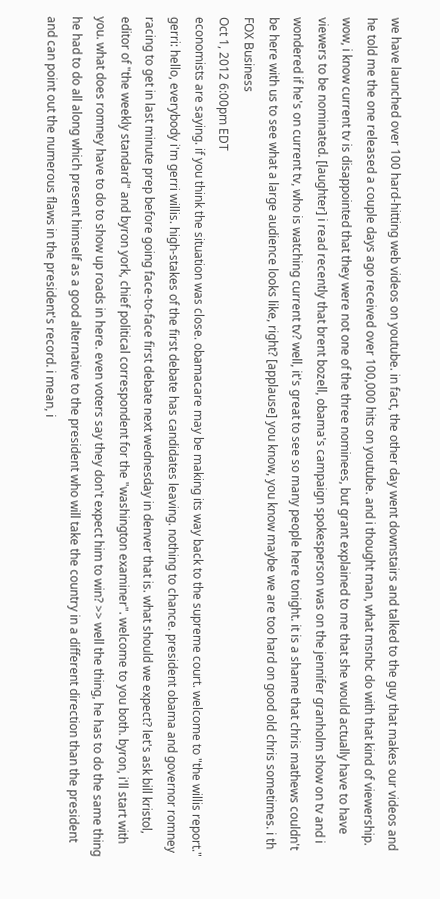we have launched over 100 hard-hitting web videos on youtube. in fact, the other day went downstairs and talked to the guy that makes our videos and he told me the one released a couple days ago received over 100,000 hits on youtube. and i thought man, what msnbc do with that kind of viewership. wow, i know current tv is disappointed that they were not one of the three nominees, but grant explained to me that she would actually have to have viewers to be nominated. [laughter] i read recently that brent bozell, obama's campaign spokesperson was on the jennifer granholm show on tv and i wondered if he's on current tv, who is watching current tv? well, it's great to see so many people here tonight. it is a shame that chris mathews couldn't be here with us to see what a large audience looks like, right? [applause] you know, you know maybe we are too hard on good old chris sometimes. i th
FOX Business
Oct 1, 2012 6:00pm EDT
economists are saying. if you think the situation was close. obamacare may be making its way back to the supreme court. welcome to "the willis report." gerri: hello, everybody i'm gerri willis. high-stakes of the first debate has candidates leaving. nothing to chance. president obama and governor romney racing to get in last minute prep before going face-to-face first debate next wednesday in denver that is. what should we expect? let's ask bill kristol, editor of "the weekly standard" and byron york, chief political correspondent for the "washington examiner". welcome to you both. byron, i'll start with you. what does romney have to do to show up roads in here. even voters say they don't expect him to win? >> well the thing, he has to do the same thing he had to do all along which present himself as a good alternative to the president who will take the country in a different direction than the president and can point out the numerous flaws in the president's record. i mean, i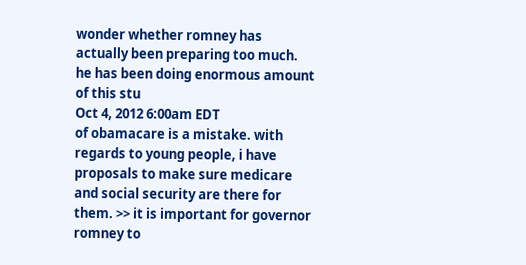wonder whether romney has actually been preparing too much. he has been doing enormous amount of this stu
Oct 4, 2012 6:00am EDT
of obamacare is a mistake. with regards to young people, i have proposals to make sure medicare and social security are there for them. >> it is important for governor romney to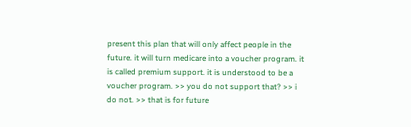present this plan that will only affect people in the future. it will turn medicare into a voucher program. it is called premium support. it is understood to be a voucher program. >> you do not support that? >> i do not. >> that is for future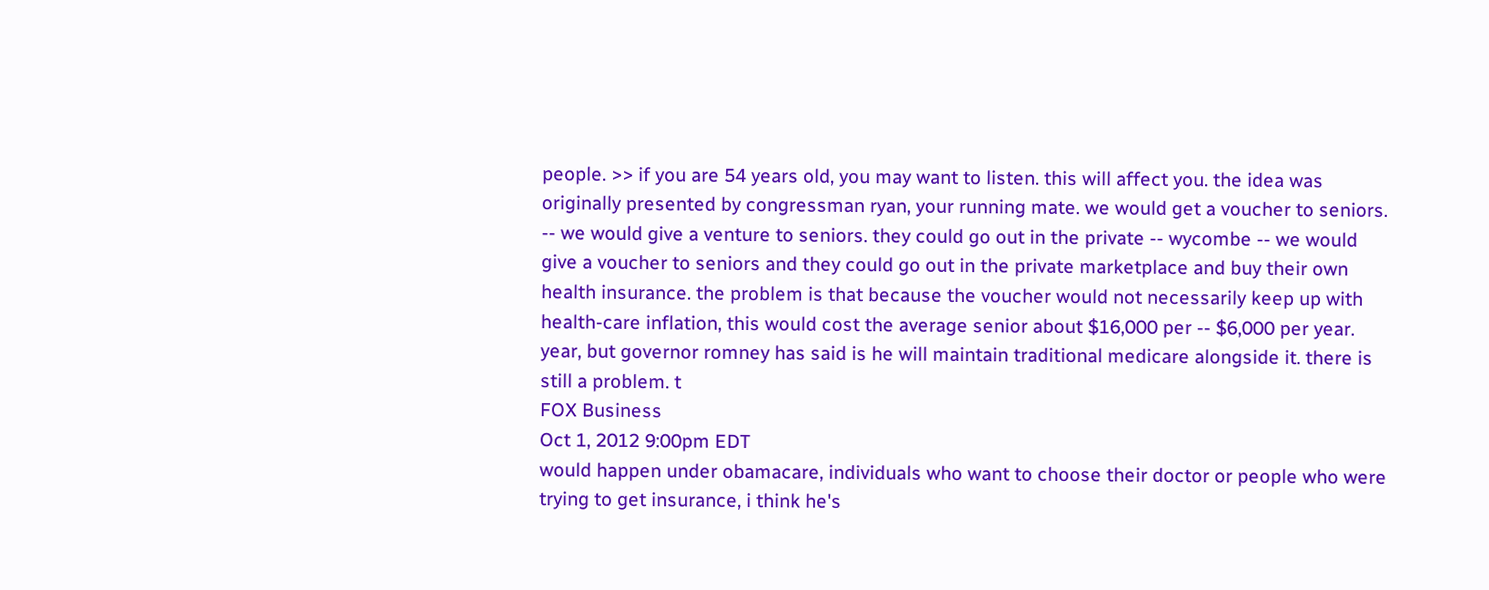people. >> if you are 54 years old, you may want to listen. this will affect you. the idea was originally presented by congressman ryan, your running mate. we would get a voucher to seniors. -- we would give a venture to seniors. they could go out in the private -- wycombe -- we would give a voucher to seniors and they could go out in the private marketplace and buy their own health insurance. the problem is that because the voucher would not necessarily keep up with health-care inflation, this would cost the average senior about $16,000 per -- $6,000 per year. year, but governor romney has said is he will maintain traditional medicare alongside it. there is still a problem. t
FOX Business
Oct 1, 2012 9:00pm EDT
would happen under obamacare, individuals who want to choose their doctor or people who were trying to get insurance, i think he's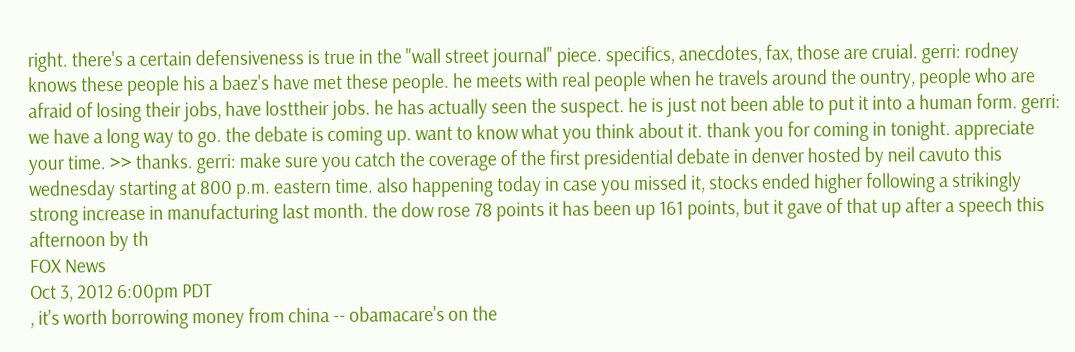right. there's a certain defensiveness is true in the "wall street journal" piece. specifics, anecdotes, fax, those are cruial. gerri: rodney knows these people his a baez's have met these people. he meets with real people when he travels around the ountry, people who are afraid of losing their jobs, have losttheir jobs. he has actually seen the suspect. he is just not been able to put it into a human form. gerri: we have a long way to go. the debate is coming up. want to know what you think about it. thank you for coming in tonight. appreciate your time. >> thanks. gerri: make sure you catch the coverage of the first presidential debate in denver hosted by neil cavuto this wednesday starting at 800 p.m. eastern time. also happening today in case you missed it, stocks ended higher following a strikingly strong increase in manufacturing last month. the dow rose 78 points it has been up 161 points, but it gave of that up after a speech this afternoon by th
FOX News
Oct 3, 2012 6:00pm PDT
, it's worth borrowing money from china -- obamacare's on the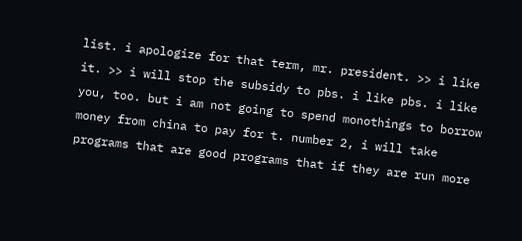list. i apologize for that term, mr. president. >> i like it. >> i will stop the subsidy to pbs. i like pbs. i like you, too. but i am not going to spend monothings to borrow money from china to pay for t. number 2, i will take programs that are good programs that if they are run more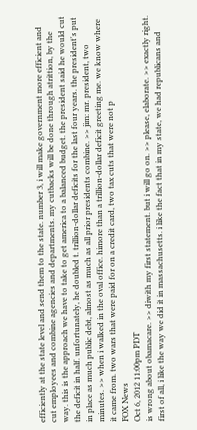efficiently at the state level and send them to the state. number 3, i will make government more efficient and cut employees and combine agencies and departments. my cutbacks will be done through atrittion, by the way. this is the approach we have to take to get america to a balanced budget. the president said he would cut the deficit in half. unfortunately, he doubled t. trillion-dollar deficits for the last four years. the president's put in place as much public debt, almost as much as all prior presidents combine. >> jim: mr. president, two minutes. >> when i walked in the oval office. himore than a trillion-dollar deficit greeting me. we know where it came from. two wars that were paid for on a credit card, two tax cuts that were not p
FOX News
Oct 6, 2012 11:00pm PDT
is wrong about obamacare. >> diwith my first statement. but i will go on. >> please, elaborate. >> exactly right. first of all, i like the way we did it in massachusetts. i like the fact that in my state, we had republicans and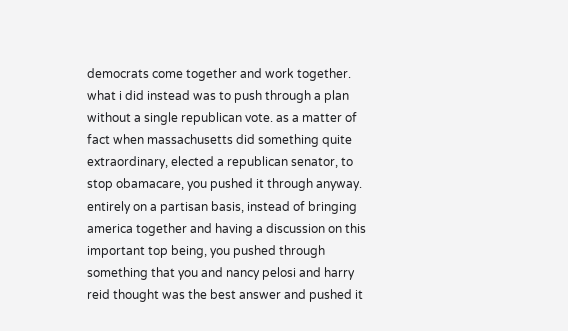democrats come together and work together. what i did instead was to push through a plan without a single republican vote. as a matter of fact when massachusetts did something quite extraordinary, elected a republican senator, to stop obamacare, you pushed it through anyway. entirely on a partisan basis, instead of bringing america together and having a discussion on this important top being, you pushed through something that you and nancy pelosi and harry reid thought was the best answer and pushed it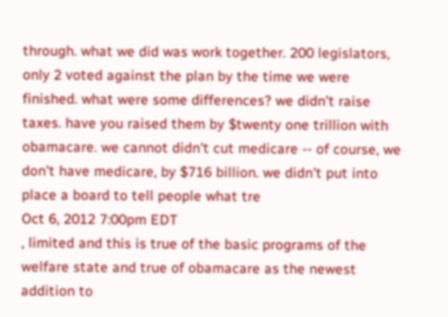through. what we did was work together. 200 legislators, only 2 voted against the plan by the time we were finished. what were some differences? we didn't raise taxes. have you raised them by $twenty one trillion with obamacare. we cannot didn't cut medicare -- of course, we don't have medicare, by $716 billion. we didn't put into place a board to tell people what tre
Oct 6, 2012 7:00pm EDT
, limited and this is true of the basic programs of the welfare state and true of obamacare as the newest addition to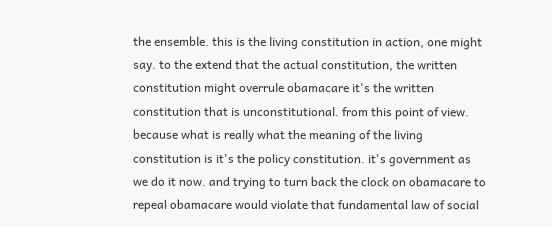the ensemble. this is the living constitution in action, one might say. to the extend that the actual constitution, the written constitution might overrule obamacare it's the written constitution that is unconstitutional. from this point of view. because what is really what the meaning of the living constitution is it's the policy constitution. it's government as we do it now. and trying to turn back the clock on obamacare to repeal obamacare would violate that fundamental law of social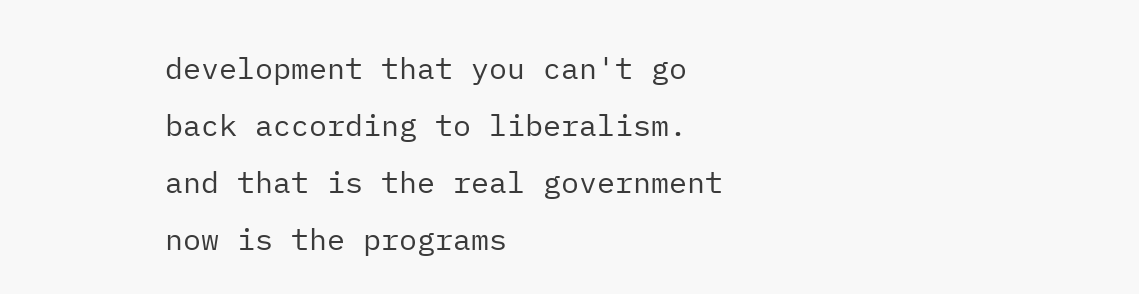development that you can't go back according to liberalism. and that is the real government now is the programs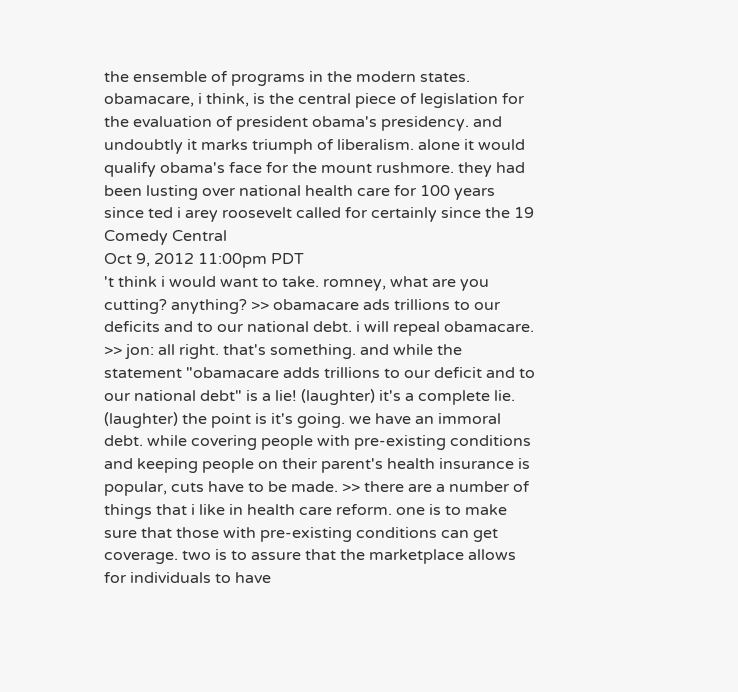the ensemble of programs in the modern states. obamacare, i think, is the central piece of legislation for the evaluation of president obama's presidency. and undoubtly it marks triumph of liberalism. alone it would qualify obama's face for the mount rushmore. they had been lusting over national health care for 100 years since ted i arey roosevelt called for certainly since the 19
Comedy Central
Oct 9, 2012 11:00pm PDT
't think i would want to take. romney, what are you cutting? anything? >> obamacare ads trillions to our deficits and to our national debt. i will repeal obamacare. >> jon: all right. that's something. and while the statement "obamacare adds trillions to our deficit and to our national debt" is a lie! (laughter) it's a complete lie. (laughter) the point is it's going. we have an immoral debt. while covering people with pre-existing conditions and keeping people on their parent's health insurance is popular, cuts have to be made. >> there are a number of things that i like in health care reform. one is to make sure that those with pre-existing conditions can get coverage. two is to assure that the marketplace allows for individuals to have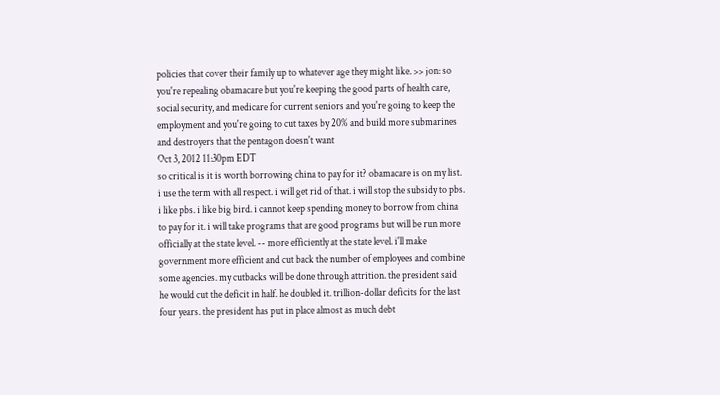policies that cover their family up to whatever age they might like. >> jon: so you're repealing obamacare but you're keeping the good parts of health care, social security, and medicare for current seniors and you're going to keep the employment and you're going to cut taxes by 20% and build more submarines and destroyers that the pentagon doesn't want
Oct 3, 2012 11:30pm EDT
so critical is it is worth borrowing china to pay for it? obamacare is on my list. i use the term with all respect. i will get rid of that. i will stop the subsidy to pbs. i like pbs. i like big bird. i cannot keep spending money to borrow from china to pay for it. i will take programs that are good programs but will be run more officially at the state level. -- more efficiently at the state level. i'll make government more efficient and cut back the number of employees and combine some agencies. my cutbacks will be done through attrition. the president said he would cut the deficit in half. he doubled it. trillion-dollar deficits for the last four years. the president has put in place almost as much debt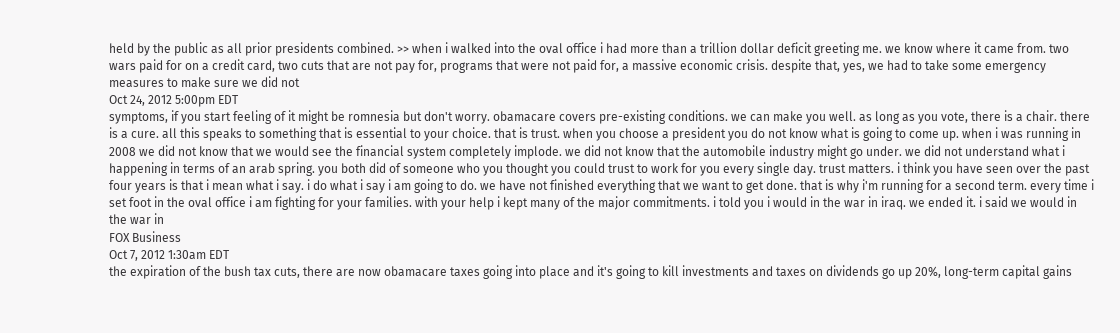held by the public as all prior presidents combined. >> when i walked into the oval office i had more than a trillion dollar deficit greeting me. we know where it came from. two wars paid for on a credit card, two cuts that are not pay for, programs that were not paid for, a massive economic crisis. despite that, yes, we had to take some emergency measures to make sure we did not
Oct 24, 2012 5:00pm EDT
symptoms, if you start feeling of it might be romnesia but don't worry. obamacare covers pre-existing conditions. we can make you well. as long as you vote, there is a chair. there is a cure. all this speaks to something that is essential to your choice. that is trust. when you choose a president you do not know what is going to come up. when i was running in 2008 we did not know that we would see the financial system completely implode. we did not know that the automobile industry might go under. we did not understand what i happening in terms of an arab spring. you both did of someone who you thought you could trust to work for you every single day. trust matters. i think you have seen over the past four years is that i mean what i say. i do what i say i am going to do. we have not finished everything that we want to get done. that is why i'm running for a second term. every time i set foot in the oval office i am fighting for your families. with your help i kept many of the major commitments. i told you i would in the war in iraq. we ended it. i said we would in the war in
FOX Business
Oct 7, 2012 1:30am EDT
the expiration of the bush tax cuts, there are now obamacare taxes going into place and it's going to kill investments and taxes on dividends go up 20%, long-term capital gains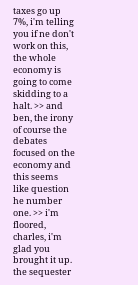taxes go up 7%, i'm telling you if ne don't work on this, the whole economy is going to come skidding to a halt. >> and ben, the irony of course the debates focused on the economy and this seems like question he number one. >> i'm floored, charles, i'm glad you brought it up. the sequester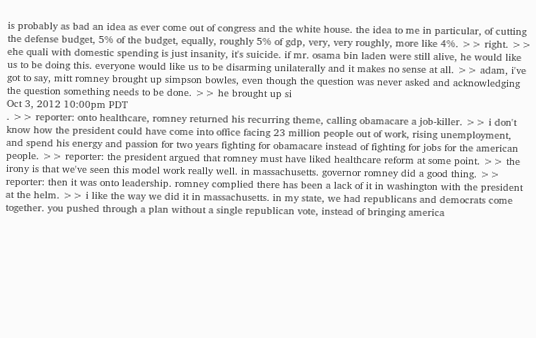is probably as bad an idea as ever come out of congress and the white house. the idea to me in particular, of cutting the defense budget, 5% of the budget, equally, roughly 5% of gdp, very, very roughly, more like 4%. >> right. >> ehe quali with domestic spending is just insanity, it's suicide. if mr. osama bin laden were still alive, he would like us to be doing this. everyone would like us to be disarming unilaterally and it makes no sense at all. >> adam, i've got to say, mitt romney brought up simpson bowles, even though the question was never asked and acknowledging the question something needs to be done. >> he brought up si
Oct 3, 2012 10:00pm PDT
. >> reporter: onto healthcare, romney returned his recurring theme, calling obamacare a job-killer. >> i don't know how the president could have come into office facing 23 million people out of work, rising unemployment, and spend his energy and passion for two years fighting for obamacare instead of fighting for jobs for the american people. >> reporter: the president argued that romney must have liked healthcare reform at some point. >> the irony is that we've seen this model work really well. in massachusetts. governor romney did a good thing. >> reporter: then it was onto leadership. romney complied there has been a lack of it in washington with the president at the helm. >> i like the way we did it in massachusetts. in my state, we had republicans and democrats come together. you pushed through a plan without a single republican vote, instead of bringing america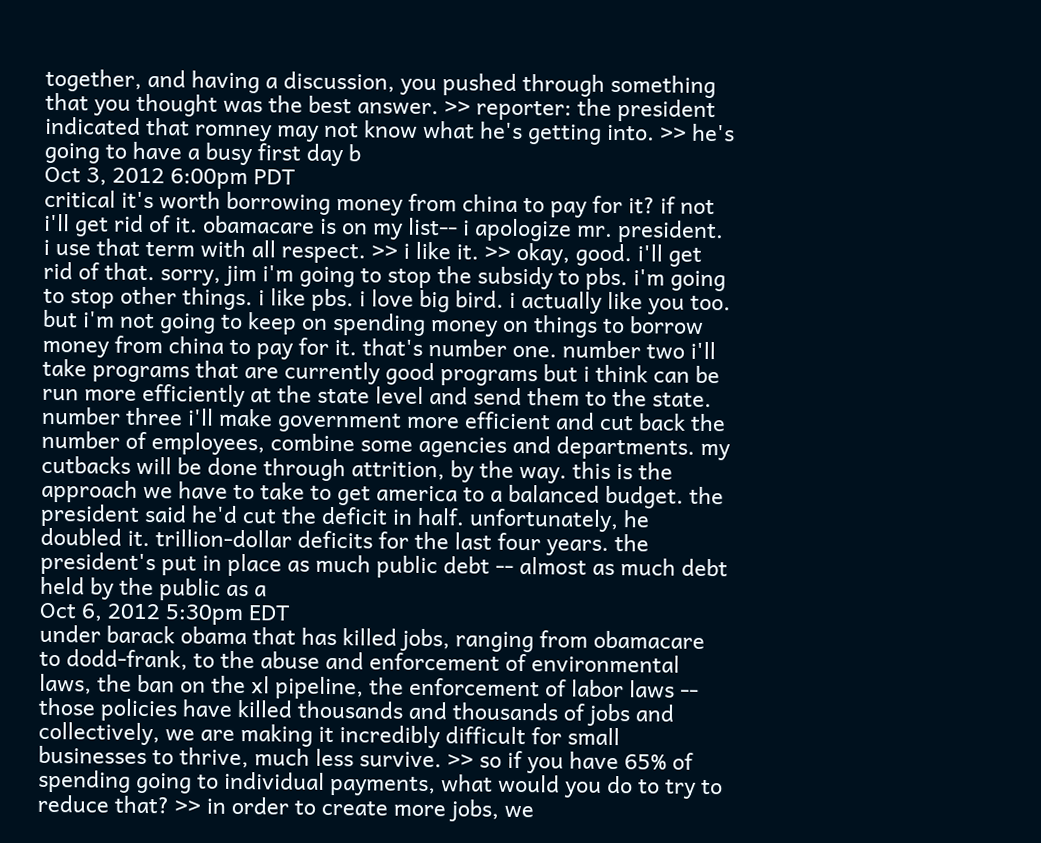together, and having a discussion, you pushed through something that you thought was the best answer. >> reporter: the president indicated that romney may not know what he's getting into. >> he's going to have a busy first day b
Oct 3, 2012 6:00pm PDT
critical it's worth borrowing money from china to pay for it? if not i'll get rid of it. obamacare is on my list-- i apologize mr. president. i use that term with all respect. >> i like it. >> okay, good. i'll get rid of that. sorry, jim i'm going to stop the subsidy to pbs. i'm going to stop other things. i like pbs. i love big bird. i actually like you too. but i'm not going to keep on spending money on things to borrow money from china to pay for it. that's number one. number two i'll take programs that are currently good programs but i think can be run more efficiently at the state level and send them to the state. number three i'll make government more efficient and cut back the number of employees, combine some agencies and departments. my cutbacks will be done through attrition, by the way. this is the approach we have to take to get america to a balanced budget. the president said he'd cut the deficit in half. unfortunately, he doubled it. trillion-dollar deficits for the last four years. the president's put in place as much public debt -- almost as much debt held by the public as a
Oct 6, 2012 5:30pm EDT
under barack obama that has killed jobs, ranging from obamacare to dodd-frank, to the abuse and enforcement of environmental laws, the ban on the xl pipeline, the enforcement of labor laws -- those policies have killed thousands and thousands of jobs and collectively, we are making it incredibly difficult for small businesses to thrive, much less survive. >> so if you have 65% of spending going to individual payments, what would you do to try to reduce that? >> in order to create more jobs, we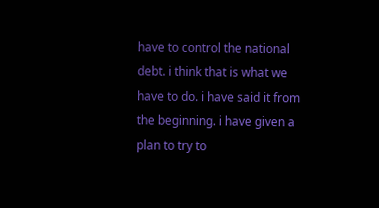have to control the national debt. i think that is what we have to do. i have said it from the beginning. i have given a plan to try to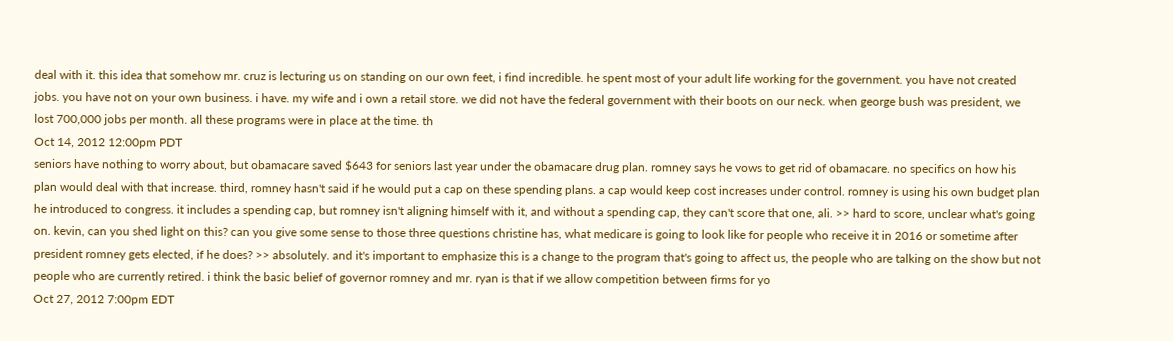deal with it. this idea that somehow mr. cruz is lecturing us on standing on our own feet, i find incredible. he spent most of your adult life working for the government. you have not created jobs. you have not on your own business. i have. my wife and i own a retail store. we did not have the federal government with their boots on our neck. when george bush was president, we lost 700,000 jobs per month. all these programs were in place at the time. th
Oct 14, 2012 12:00pm PDT
seniors have nothing to worry about, but obamacare saved $643 for seniors last year under the obamacare drug plan. romney says he vows to get rid of obamacare. no specifics on how his plan would deal with that increase. third, romney hasn't said if he would put a cap on these spending plans. a cap would keep cost increases under control. romney is using his own budget plan he introduced to congress. it includes a spending cap, but romney isn't aligning himself with it, and without a spending cap, they can't score that one, ali. >> hard to score, unclear what's going on. kevin, can you shed light on this? can you give some sense to those three questions christine has, what medicare is going to look like for people who receive it in 2016 or sometime after president romney gets elected, if he does? >> absolutely. and it's important to emphasize this is a change to the program that's going to affect us, the people who are talking on the show but not people who are currently retired. i think the basic belief of governor romney and mr. ryan is that if we allow competition between firms for yo
Oct 27, 2012 7:00pm EDT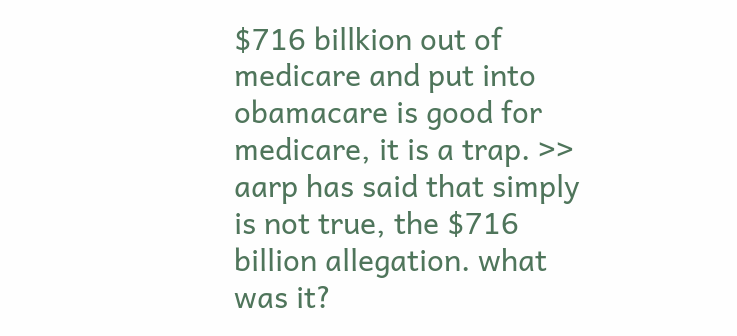$716 billkion out of medicare and put into obamacare is good for medicare, it is a trap. >> aarp has said that simply is not true, the $716 billion allegation. what was it?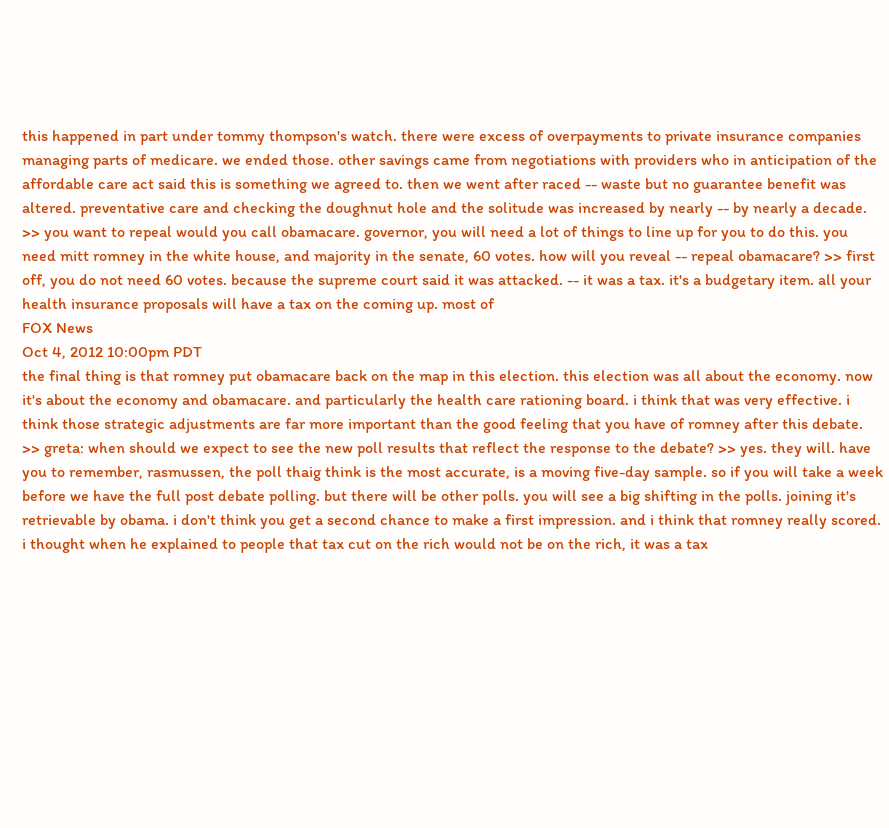this happened in part under tommy thompson's watch. there were excess of overpayments to private insurance companies managing parts of medicare. we ended those. other savings came from negotiations with providers who in anticipation of the affordable care act said this is something we agreed to. then we went after raced -- waste but no guarantee benefit was altered. preventative care and checking the doughnut hole and the solitude was increased by nearly -- by nearly a decade. >> you want to repeal would you call obamacare. governor, you will need a lot of things to line up for you to do this. you need mitt romney in the white house, and majority in the senate, 60 votes. how will you reveal -- repeal obamacare? >> first off, you do not need 60 votes. because the supreme court said it was attacked. -- it was a tax. it's a budgetary item. all your health insurance proposals will have a tax on the coming up. most of
FOX News
Oct 4, 2012 10:00pm PDT
the final thing is that romney put obamacare back on the map in this election. this election was all about the economy. now it's about the economy and obamacare. and particularly the health care rationing board. i think that was very effective. i think those strategic adjustments are far more important than the good feeling that you have of romney after this debate. >> greta: when should we expect to see the new poll results that reflect the response to the debate? >> yes. they will. have you to remember, rasmussen, the poll thaig think is the most accurate, is a moving five-day sample. so if you will take a week before we have the full post debate polling. but there will be other polls. you will see a big shifting in the polls. joining it's retrievable by obama. i don't think you get a second chance to make a first impression. and i think that romney really scored. i thought when he explained to people that tax cut on the rich would not be on the rich, it was a tax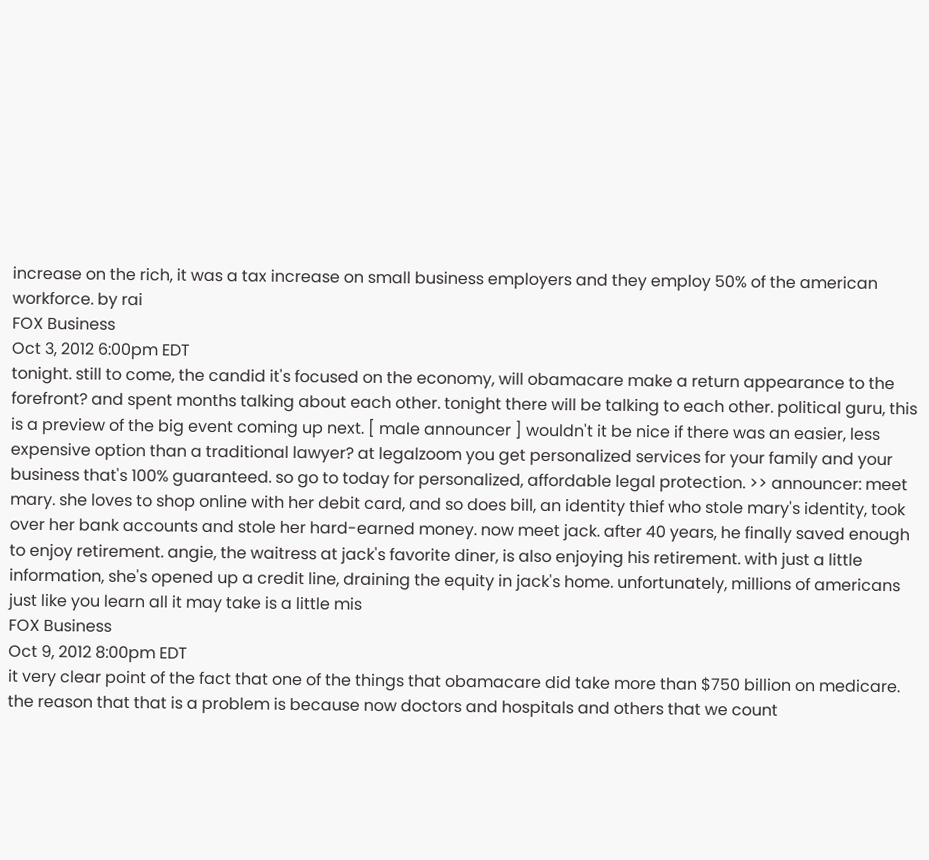increase on the rich, it was a tax increase on small business employers and they employ 50% of the american workforce. by rai
FOX Business
Oct 3, 2012 6:00pm EDT
tonight. still to come, the candid it's focused on the economy, will obamacare make a return appearance to the forefront? and spent months talking about each other. tonight there will be talking to each other. political guru, this is a preview of the big event coming up next. [ male announcer ] wouldn't it be nice if there was an easier, less expensive option than a traditional lawyer? at legalzoom you get personalized services for your family and your business that's 100% guaranteed. so go to today for personalized, affordable legal protection. >> announcer: meet mary. she loves to shop online with her debit card, and so does bill, an identity thief who stole mary's identity, took over her bank accounts and stole her hard-earned money. now meet jack. after 40 years, he finally saved enough to enjoy retirement. angie, the waitress at jack's favorite diner, is also enjoying his retirement. with just a little information, she's opened up a credit line, draining the equity in jack's home. unfortunately, millions of americans just like you learn all it may take is a little mis
FOX Business
Oct 9, 2012 8:00pm EDT
it very clear point of the fact that one of the things that obamacare did take more than $750 billion on medicare. the reason that that is a problem is because now doctors and hospitals and others that we count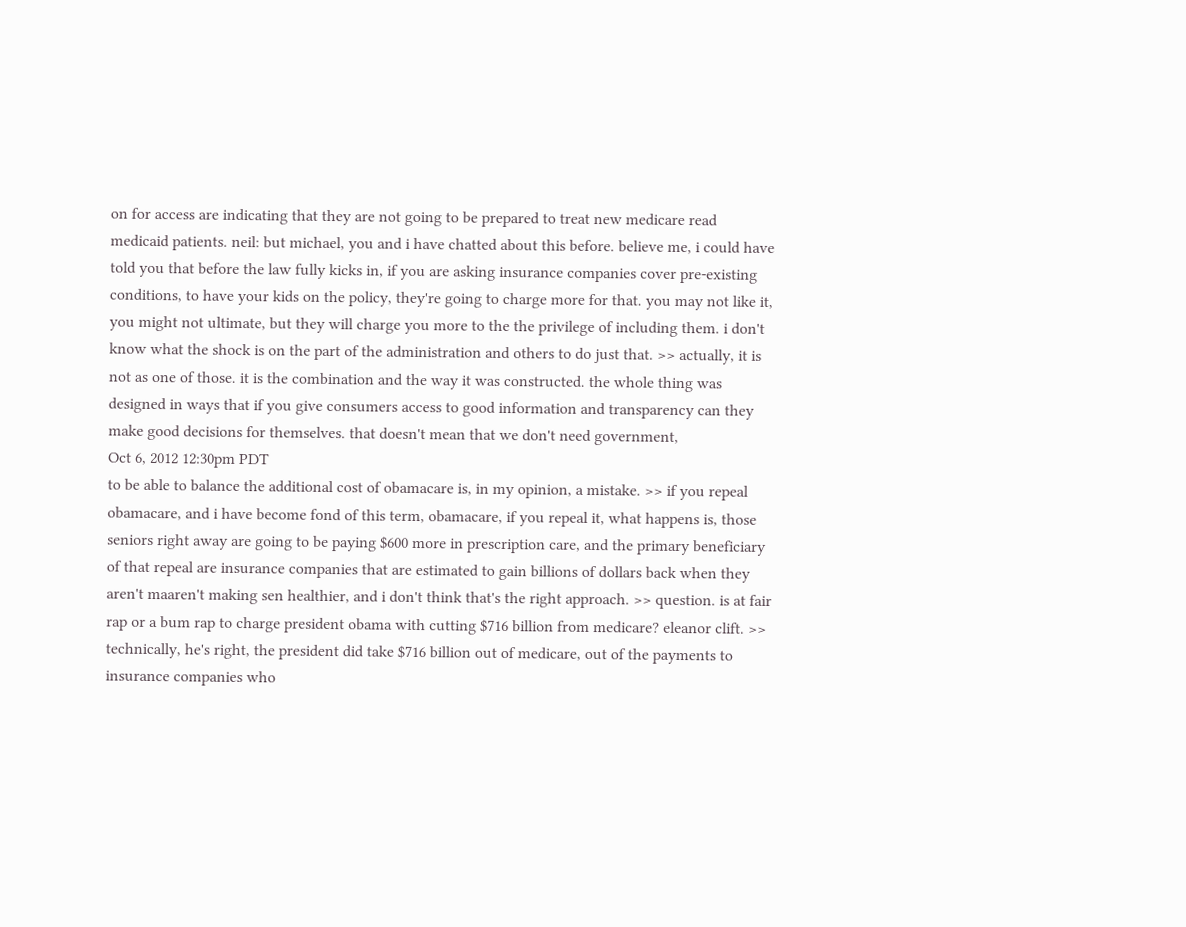on for access are indicating that they are not going to be prepared to treat new medicare read medicaid patients. neil: but michael, you and i have chatted about this before. believe me, i could have told you that before the law fully kicks in, if you are asking insurance companies cover pre-existing conditions, to have your kids on the policy, they're going to charge more for that. you may not like it, you might not ultimate, but they will charge you more to the the privilege of including them. i don't know what the shock is on the part of the administration and others to do just that. >> actually, it is not as one of those. it is the combination and the way it was constructed. the whole thing was designed in ways that if you give consumers access to good information and transparency can they make good decisions for themselves. that doesn't mean that we don't need government,
Oct 6, 2012 12:30pm PDT
to be able to balance the additional cost of obamacare is, in my opinion, a mistake. >> if you repeal obamacare, and i have become fond of this term, obamacare, if you repeal it, what happens is, those seniors right away are going to be paying $600 more in prescription care, and the primary beneficiary of that repeal are insurance companies that are estimated to gain billions of dollars back when they aren't maaren't making sen healthier, and i don't think that's the right approach. >> question. is at fair rap or a bum rap to charge president obama with cutting $716 billion from medicare? eleanor clift. >> technically, he's right, the president did take $716 billion out of medicare, out of the payments to insurance companies who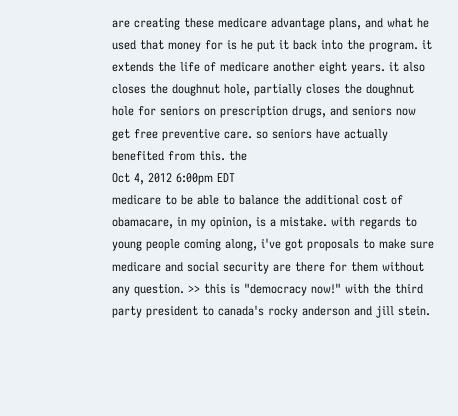are creating these medicare advantage plans, and what he used that money for is he put it back into the program. it extends the life of medicare another eight years. it also closes the doughnut hole, partially closes the doughnut hole for seniors on prescription drugs, and seniors now get free preventive care. so seniors have actually benefited from this. the
Oct 4, 2012 6:00pm EDT
medicare to be able to balance the additional cost of obamacare, in my opinion, is a mistake. with regards to young people coming along, i've got proposals to make sure medicare and social security are there for them without any question. >> this is "democracy now!" with the third party president to canada's rocky anderson and jill stein.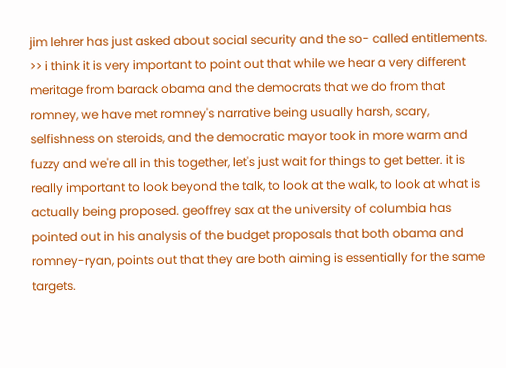jim lehrer has just asked about social security and the so- called entitlements. >> i think it is very important to point out that while we hear a very different meritage from barack obama and the democrats that we do from that romney, we have met romney's narrative being usually harsh, scary, selfishness on steroids, and the democratic mayor took in more warm and fuzzy and we're all in this together, let's just wait for things to get better. it is really important to look beyond the talk, to look at the walk, to look at what is actually being proposed. geoffrey sax at the university of columbia has pointed out in his analysis of the budget proposals that both obama and romney-ryan, points out that they are both aiming is essentially for the same targets.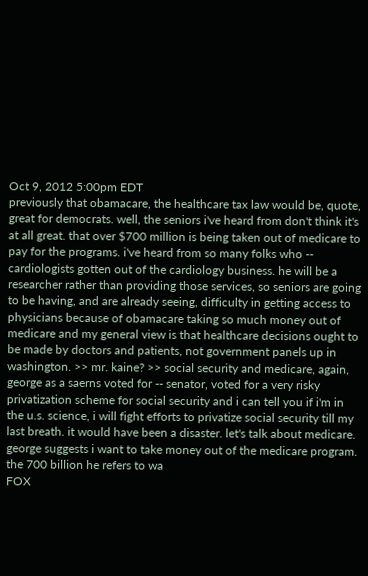Oct 9, 2012 5:00pm EDT
previously that obamacare, the healthcare tax law would be, quote, great for democrats. well, the seniors i've heard from don't think it's at all great. that over $700 million is being taken out of medicare to pay for the programs. i've heard from so many folks who -- cardiologists gotten out of the cardiology business. he will be a researcher rather than providing those services, so seniors are going to be having, and are already seeing, difficulty in getting access to physicians because of obamacare taking so much money out of medicare and my general view is that healthcare decisions ought to be made by doctors and patients, not government panels up in washington. >> mr. kaine? >> social security and medicare, again, george as a saerns voted for -- senator, voted for a very risky privatization scheme for social security and i can tell you if i'm in the u.s. science, i will fight efforts to privatize social security till my last breath. it would have been a disaster. let's talk about medicare. george suggests i want to take money out of the medicare program. the 700 billion he refers to wa
FOX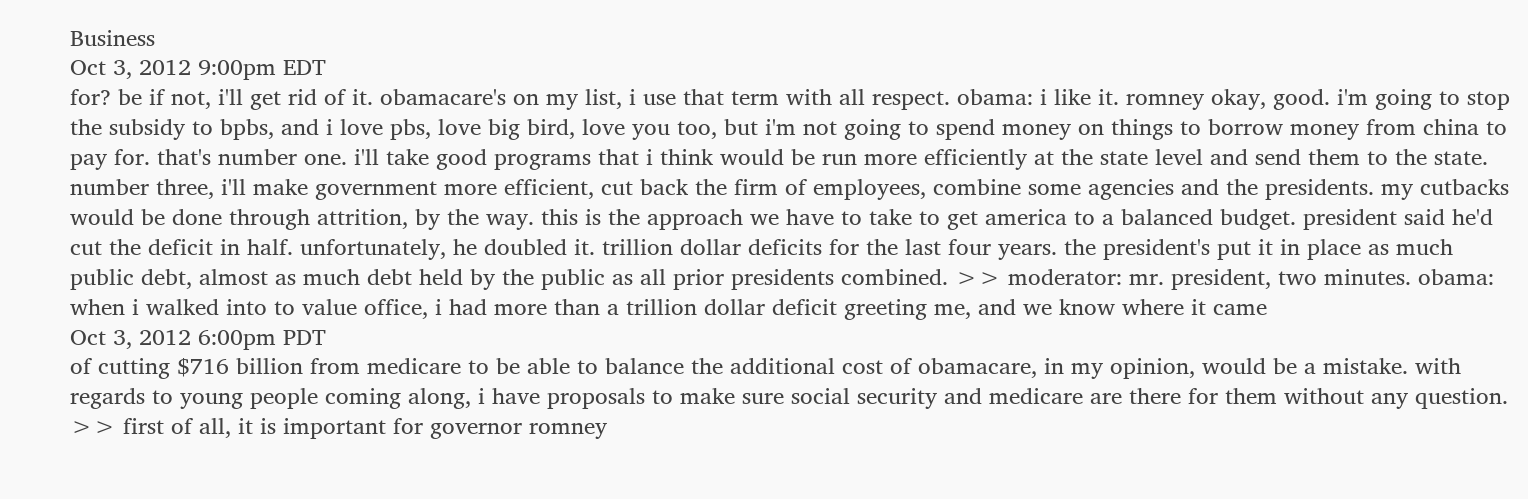Business
Oct 3, 2012 9:00pm EDT
for? be if not, i'll get rid of it. obamacare's on my list, i use that term with all respect. obama: i like it. romney okay, good. i'm going to stop the subsidy to bpbs, and i love pbs, love big bird, love you too, but i'm not going to spend money on things to borrow money from china to pay for. that's number one. i'll take good programs that i think would be run more efficiently at the state level and send them to the state. number three, i'll make government more efficient, cut back the firm of employees, combine some agencies and the presidents. my cutbacks would be done through attrition, by the way. this is the approach we have to take to get america to a balanced budget. president said he'd cut the deficit in half. unfortunately, he doubled it. trillion dollar deficits for the last four years. the president's put it in place as much public debt, almost as much debt held by the public as all prior presidents combined. >> moderator: mr. president, two minutes. obama: when i walked into to value office, i had more than a trillion dollar deficit greeting me, and we know where it came
Oct 3, 2012 6:00pm PDT
of cutting $716 billion from medicare to be able to balance the additional cost of obamacare, in my opinion, would be a mistake. with regards to young people coming along, i have proposals to make sure social security and medicare are there for them without any question. >> first of all, it is important for governor romney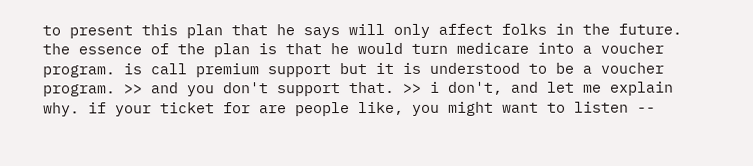to present this plan that he says will only affect folks in the future. the essence of the plan is that he would turn medicare into a voucher program. is call premium support but it is understood to be a voucher program. >> and you don't support that. >> i don't, and let me explain why. if your ticket for are people like, you might want to listen --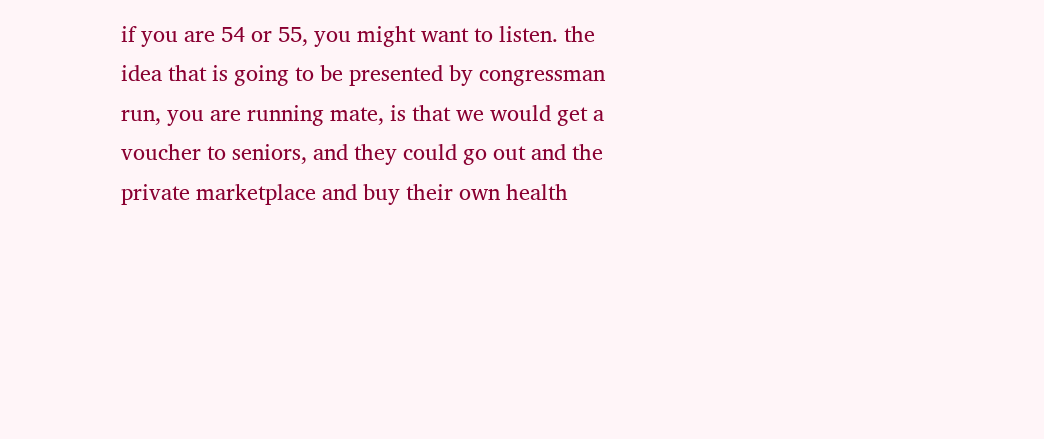if you are 54 or 55, you might want to listen. the idea that is going to be presented by congressman run, you are running mate, is that we would get a voucher to seniors, and they could go out and the private marketplace and buy their own health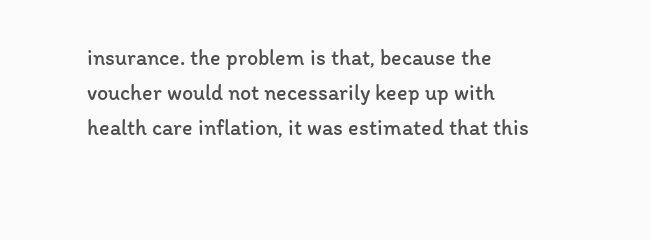insurance. the problem is that, because the voucher would not necessarily keep up with health care inflation, it was estimated that this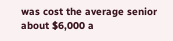was cost the average senior about $6,000 a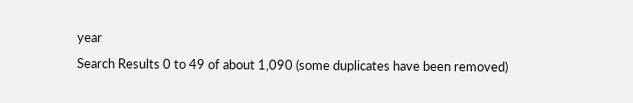year
Search Results 0 to 49 of about 1,090 (some duplicates have been removed)